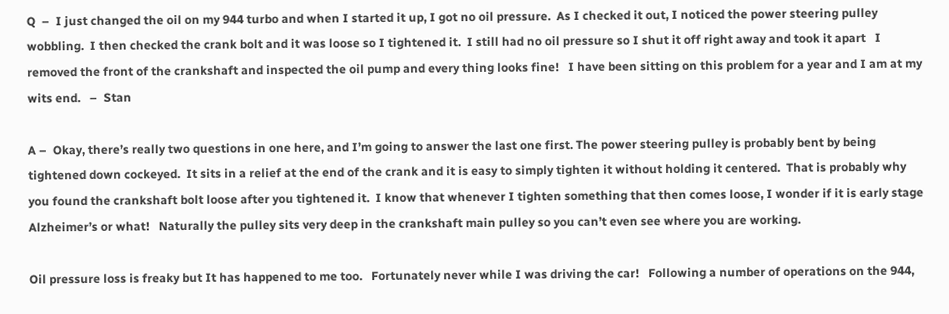Q  –  I just changed the oil on my 944 turbo and when I started it up, I got no oil pressure.  As I checked it out, I noticed the power steering pulley wobbling.  I then checked the crank bolt and it was loose so I tightened it.  I still had no oil pressure so I shut it off right away and took it apart   I removed the front of the crankshaft and inspected the oil pump and every thing looks fine!   I have been sitting on this problem for a year and I am at my wits end.   –  Stan

A –  Okay, there’s really two questions in one here, and I’m going to answer the last one first. The power steering pulley is probably bent by being tightened down cockeyed.  It sits in a relief at the end of the crank and it is easy to simply tighten it without holding it centered.  That is probably why you found the crankshaft bolt loose after you tightened it.  I know that whenever I tighten something that then comes loose, I wonder if it is early stage Alzheimer’s or what!   Naturally the pulley sits very deep in the crankshaft main pulley so you can’t even see where you are working.

Oil pressure loss is freaky but It has happened to me too.   Fortunately never while I was driving the car!   Following a number of operations on the 944,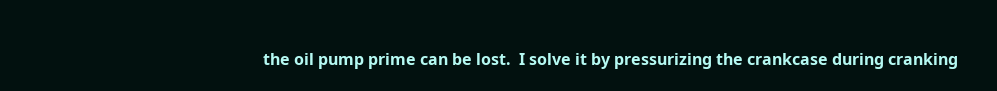the oil pump prime can be lost.  I solve it by pressurizing the crankcase during cranking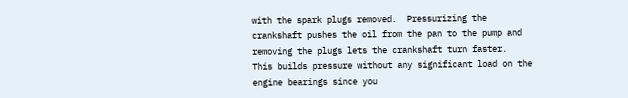with the spark plugs removed.  Pressurizing the crankshaft pushes the oil from the pan to the pump and removing the plugs lets the crankshaft turn faster.  This builds pressure without any significant load on the engine bearings since you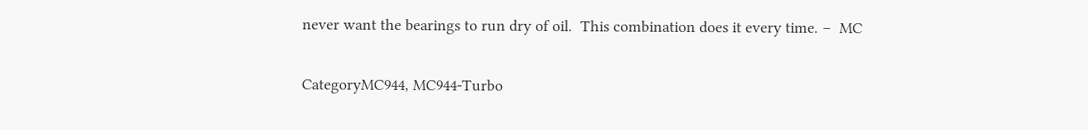never want the bearings to run dry of oil.  This combination does it every time. –  MC

CategoryMC944, MC944-Turbo